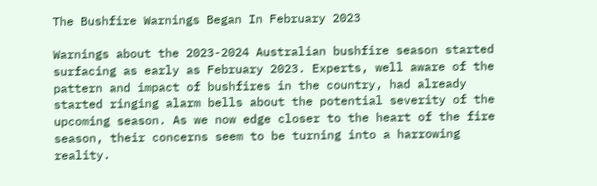The Bushfire Warnings Began In February 2023

Warnings about the 2023-2024 Australian bushfire season started surfacing as early as February 2023. Experts, well aware of the pattern and impact of bushfires in the country, had already started ringing alarm bells about the potential severity of the upcoming season. As we now edge closer to the heart of the fire season, their concerns seem to be turning into a harrowing reality.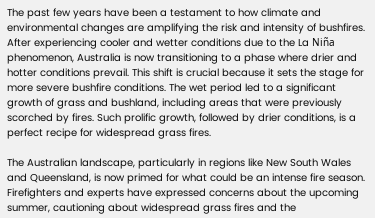The past few years have been a testament to how climate and environmental changes are amplifying the risk and intensity of bushfires. After experiencing cooler and wetter conditions due to the La Niña phenomenon, Australia is now transitioning to a phase where drier and hotter conditions prevail. This shift is crucial because it sets the stage for more severe bushfire conditions. The wet period led to a significant growth of grass and bushland, including areas that were previously scorched by fires. Such prolific growth, followed by drier conditions, is a perfect recipe for widespread grass fires.

The Australian landscape, particularly in regions like New South Wales and Queensland, is now primed for what could be an intense fire season. Firefighters and experts have expressed concerns about the upcoming  summer, cautioning about widespread grass fires and the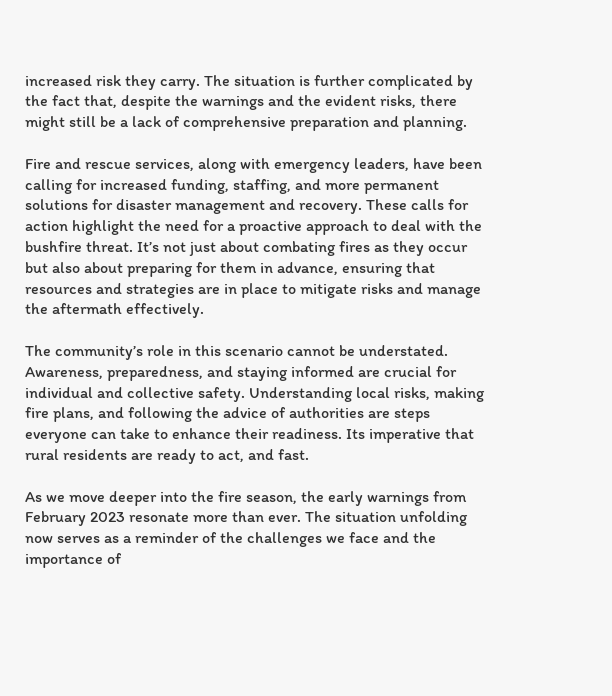increased risk they carry. The situation is further complicated by the fact that, despite the warnings and the evident risks, there might still be a lack of comprehensive preparation and planning.

Fire and rescue services, along with emergency leaders, have been calling for increased funding, staffing, and more permanent solutions for disaster management and recovery. These calls for action highlight the need for a proactive approach to deal with the bushfire threat. It’s not just about combating fires as they occur but also about preparing for them in advance, ensuring that resources and strategies are in place to mitigate risks and manage the aftermath effectively.

The community’s role in this scenario cannot be understated. Awareness, preparedness, and staying informed are crucial for individual and collective safety. Understanding local risks, making fire plans, and following the advice of authorities are steps everyone can take to enhance their readiness. Its imperative that rural residents are ready to act, and fast.

As we move deeper into the fire season, the early warnings from February 2023 resonate more than ever. The situation unfolding now serves as a reminder of the challenges we face and the importance of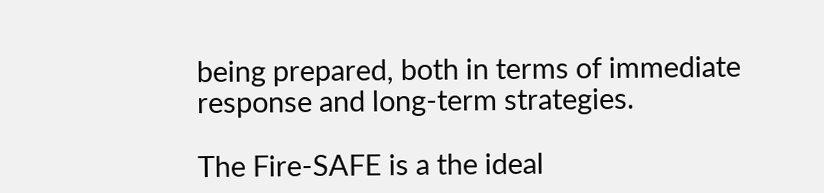being prepared, both in terms of immediate response and long-term strategies.

The Fire-SAFE is a the ideal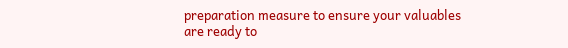preparation measure to ensure your valuables are ready to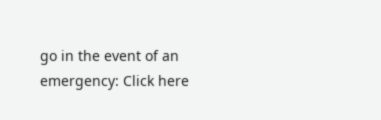go in the event of an emergency: Click here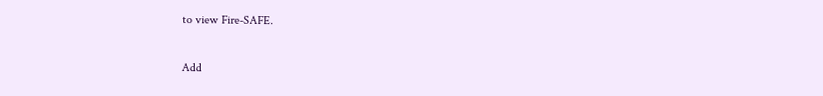to view Fire-SAFE.

Add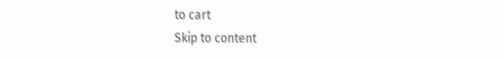to cart
Skip to content